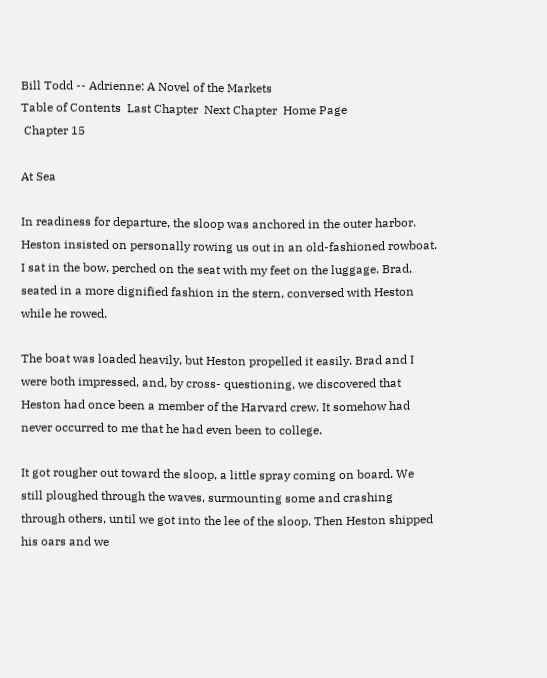Bill Todd -- Adrienne: A Novel of the Markets
Table of Contents  Last Chapter  Next Chapter  Home Page
 Chapter 15

At Sea

In readiness for departure, the sloop was anchored in the outer harbor. Heston insisted on personally rowing us out in an old-fashioned rowboat. I sat in the bow, perched on the seat with my feet on the luggage. Brad, seated in a more dignified fashion in the stern, conversed with Heston while he rowed.

The boat was loaded heavily, but Heston propelled it easily. Brad and I were both impressed, and, by cross- questioning, we discovered that Heston had once been a member of the Harvard crew. It somehow had never occurred to me that he had even been to college.

It got rougher out toward the sloop, a little spray coming on board. We still ploughed through the waves, surmounting some and crashing through others, until we got into the lee of the sloop. Then Heston shipped his oars and we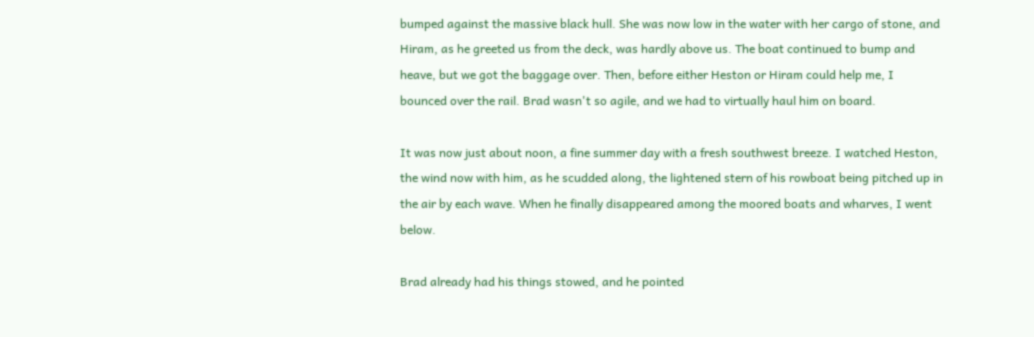bumped against the massive black hull. She was now low in the water with her cargo of stone, and Hiram, as he greeted us from the deck, was hardly above us. The boat continued to bump and heave, but we got the baggage over. Then, before either Heston or Hiram could help me, I bounced over the rail. Brad wasn't so agile, and we had to virtually haul him on board.

It was now just about noon, a fine summer day with a fresh southwest breeze. I watched Heston, the wind now with him, as he scudded along, the lightened stern of his rowboat being pitched up in the air by each wave. When he finally disappeared among the moored boats and wharves, I went below.

Brad already had his things stowed, and he pointed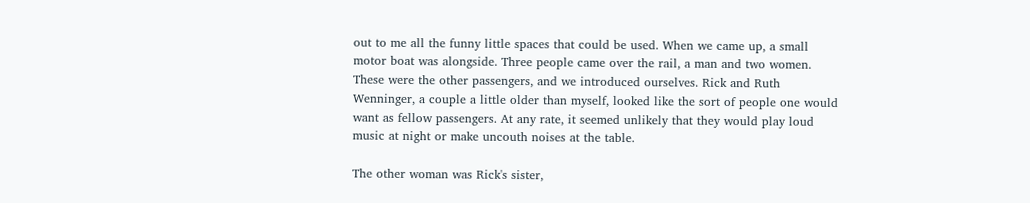out to me all the funny little spaces that could be used. When we came up, a small motor boat was alongside. Three people came over the rail, a man and two women. These were the other passengers, and we introduced ourselves. Rick and Ruth Wenninger, a couple a little older than myself, looked like the sort of people one would want as fellow passengers. At any rate, it seemed unlikely that they would play loud music at night or make uncouth noises at the table.

The other woman was Rick's sister,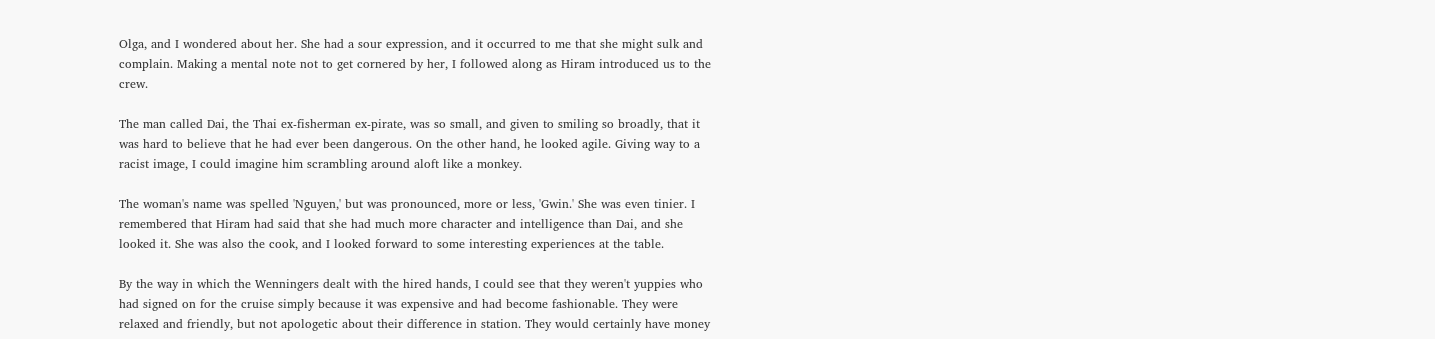Olga, and I wondered about her. She had a sour expression, and it occurred to me that she might sulk and complain. Making a mental note not to get cornered by her, I followed along as Hiram introduced us to the crew.

The man called Dai, the Thai ex-fisherman ex-pirate, was so small, and given to smiling so broadly, that it was hard to believe that he had ever been dangerous. On the other hand, he looked agile. Giving way to a racist image, I could imagine him scrambling around aloft like a monkey.

The woman's name was spelled 'Nguyen,' but was pronounced, more or less, 'Gwin.' She was even tinier. I remembered that Hiram had said that she had much more character and intelligence than Dai, and she looked it. She was also the cook, and I looked forward to some interesting experiences at the table.

By the way in which the Wenningers dealt with the hired hands, I could see that they weren't yuppies who had signed on for the cruise simply because it was expensive and had become fashionable. They were relaxed and friendly, but not apologetic about their difference in station. They would certainly have money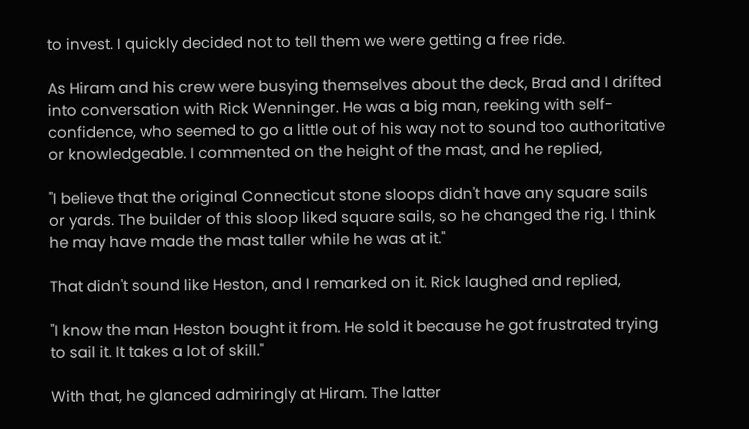to invest. I quickly decided not to tell them we were getting a free ride.

As Hiram and his crew were busying themselves about the deck, Brad and I drifted into conversation with Rick Wenninger. He was a big man, reeking with self-confidence, who seemed to go a little out of his way not to sound too authoritative or knowledgeable. I commented on the height of the mast, and he replied,

"I believe that the original Connecticut stone sloops didn't have any square sails or yards. The builder of this sloop liked square sails, so he changed the rig. I think he may have made the mast taller while he was at it."

That didn't sound like Heston, and I remarked on it. Rick laughed and replied,

"I know the man Heston bought it from. He sold it because he got frustrated trying to sail it. It takes a lot of skill."

With that, he glanced admiringly at Hiram. The latter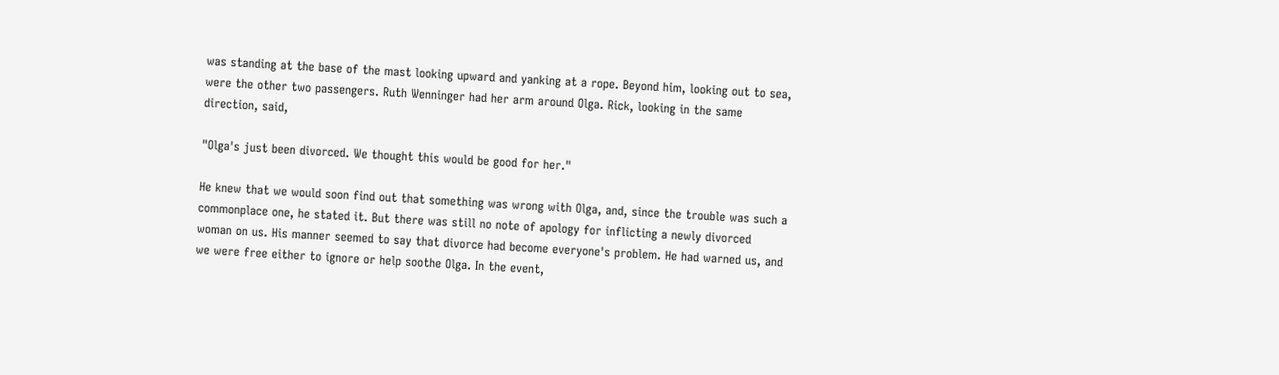was standing at the base of the mast looking upward and yanking at a rope. Beyond him, looking out to sea, were the other two passengers. Ruth Wenninger had her arm around Olga. Rick, looking in the same direction, said,

"Olga's just been divorced. We thought this would be good for her."

He knew that we would soon find out that something was wrong with Olga, and, since the trouble was such a commonplace one, he stated it. But there was still no note of apology for inflicting a newly divorced woman on us. His manner seemed to say that divorce had become everyone's problem. He had warned us, and we were free either to ignore or help soothe Olga. In the event,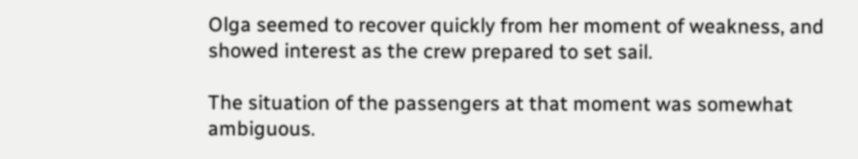Olga seemed to recover quickly from her moment of weakness, and showed interest as the crew prepared to set sail.

The situation of the passengers at that moment was somewhat ambiguous.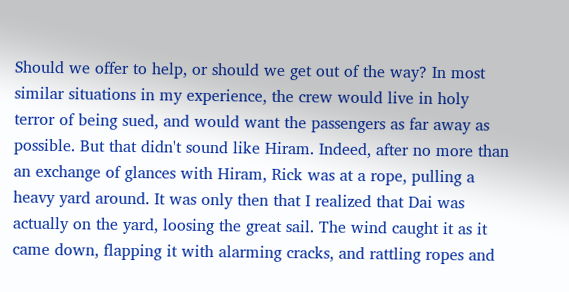Should we offer to help, or should we get out of the way? In most similar situations in my experience, the crew would live in holy terror of being sued, and would want the passengers as far away as possible. But that didn't sound like Hiram. Indeed, after no more than an exchange of glances with Hiram, Rick was at a rope, pulling a heavy yard around. It was only then that I realized that Dai was actually on the yard, loosing the great sail. The wind caught it as it came down, flapping it with alarming cracks, and rattling ropes and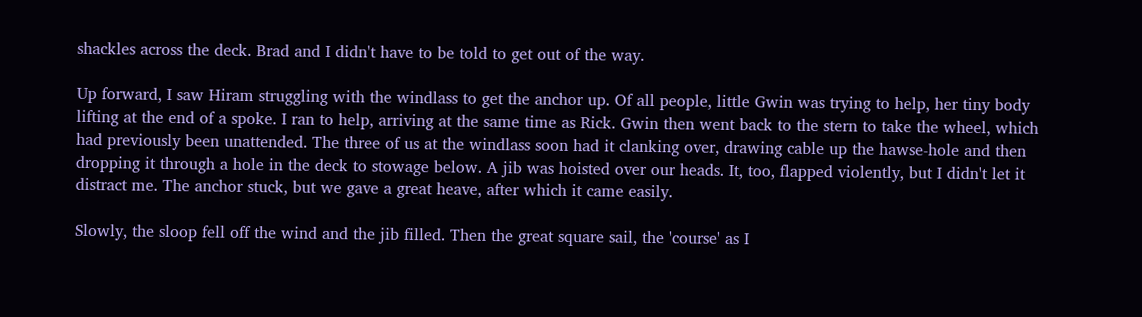shackles across the deck. Brad and I didn't have to be told to get out of the way.

Up forward, I saw Hiram struggling with the windlass to get the anchor up. Of all people, little Gwin was trying to help, her tiny body lifting at the end of a spoke. I ran to help, arriving at the same time as Rick. Gwin then went back to the stern to take the wheel, which had previously been unattended. The three of us at the windlass soon had it clanking over, drawing cable up the hawse-hole and then dropping it through a hole in the deck to stowage below. A jib was hoisted over our heads. It, too, flapped violently, but I didn't let it distract me. The anchor stuck, but we gave a great heave, after which it came easily.

Slowly, the sloop fell off the wind and the jib filled. Then the great square sail, the 'course' as I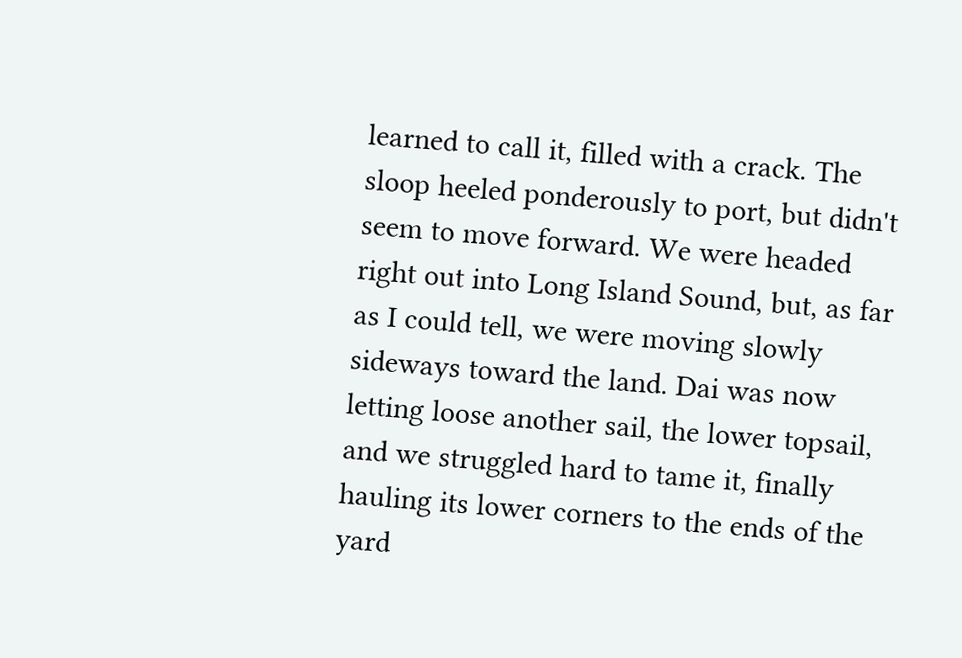learned to call it, filled with a crack. The sloop heeled ponderously to port, but didn't seem to move forward. We were headed right out into Long Island Sound, but, as far as I could tell, we were moving slowly sideways toward the land. Dai was now letting loose another sail, the lower topsail, and we struggled hard to tame it, finally hauling its lower corners to the ends of the yard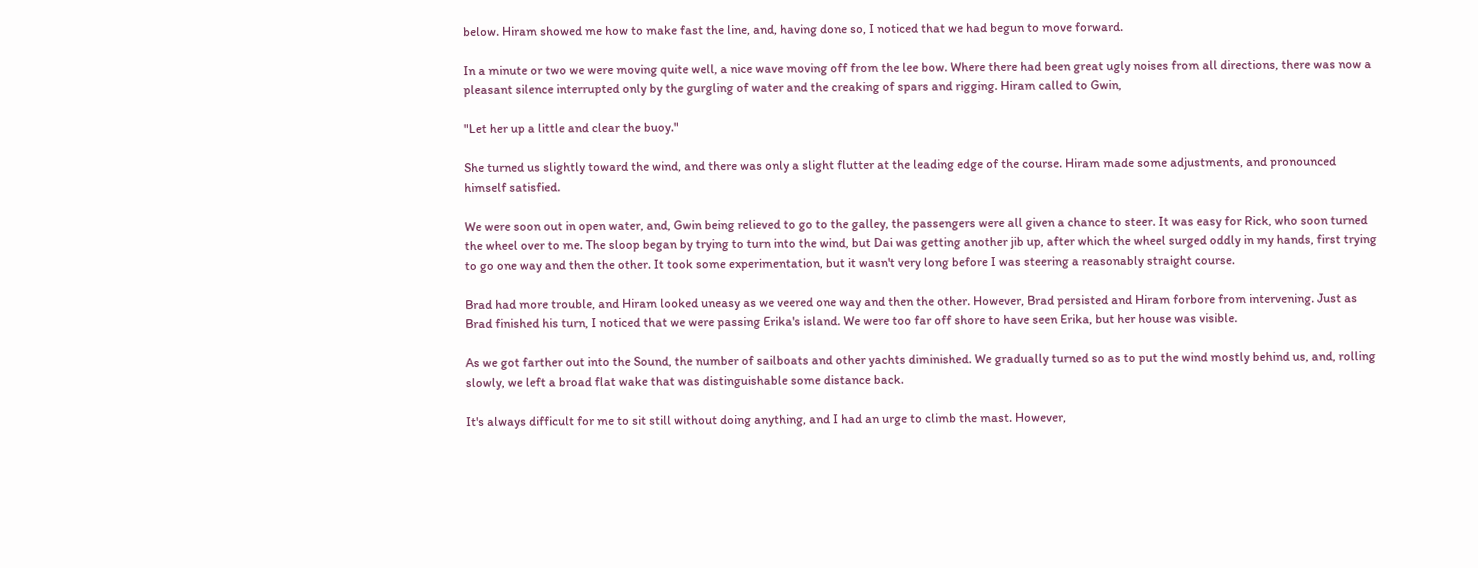below. Hiram showed me how to make fast the line, and, having done so, I noticed that we had begun to move forward.

In a minute or two we were moving quite well, a nice wave moving off from the lee bow. Where there had been great ugly noises from all directions, there was now a pleasant silence interrupted only by the gurgling of water and the creaking of spars and rigging. Hiram called to Gwin,

"Let her up a little and clear the buoy."

She turned us slightly toward the wind, and there was only a slight flutter at the leading edge of the course. Hiram made some adjustments, and pronounced himself satisfied.

We were soon out in open water, and, Gwin being relieved to go to the galley, the passengers were all given a chance to steer. It was easy for Rick, who soon turned the wheel over to me. The sloop began by trying to turn into the wind, but Dai was getting another jib up, after which the wheel surged oddly in my hands, first trying to go one way and then the other. It took some experimentation, but it wasn't very long before I was steering a reasonably straight course.

Brad had more trouble, and Hiram looked uneasy as we veered one way and then the other. However, Brad persisted and Hiram forbore from intervening. Just as Brad finished his turn, I noticed that we were passing Erika's island. We were too far off shore to have seen Erika, but her house was visible.

As we got farther out into the Sound, the number of sailboats and other yachts diminished. We gradually turned so as to put the wind mostly behind us, and, rolling slowly, we left a broad flat wake that was distinguishable some distance back.

It's always difficult for me to sit still without doing anything, and I had an urge to climb the mast. However,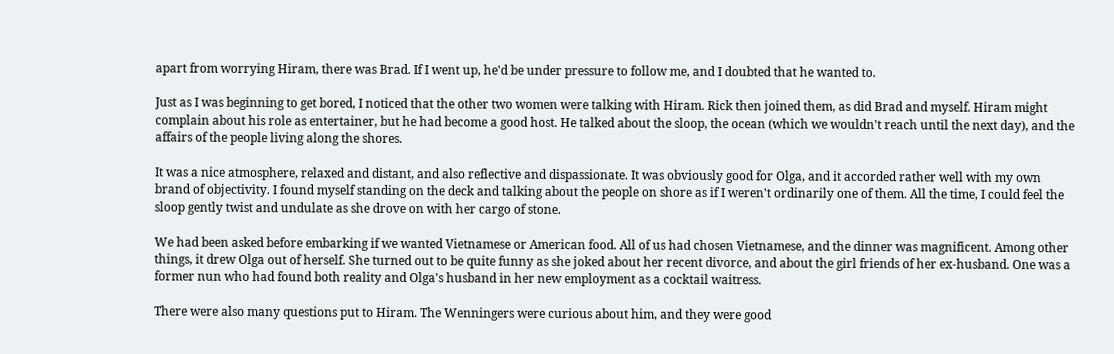apart from worrying Hiram, there was Brad. If I went up, he'd be under pressure to follow me, and I doubted that he wanted to.

Just as I was beginning to get bored, I noticed that the other two women were talking with Hiram. Rick then joined them, as did Brad and myself. Hiram might complain about his role as entertainer, but he had become a good host. He talked about the sloop, the ocean (which we wouldn't reach until the next day), and the affairs of the people living along the shores.

It was a nice atmosphere, relaxed and distant, and also reflective and dispassionate. It was obviously good for Olga, and it accorded rather well with my own brand of objectivity. I found myself standing on the deck and talking about the people on shore as if I weren't ordinarily one of them. All the time, I could feel the sloop gently twist and undulate as she drove on with her cargo of stone.

We had been asked before embarking if we wanted Vietnamese or American food. All of us had chosen Vietnamese, and the dinner was magnificent. Among other things, it drew Olga out of herself. She turned out to be quite funny as she joked about her recent divorce, and about the girl friends of her ex-husband. One was a former nun who had found both reality and Olga's husband in her new employment as a cocktail waitress.

There were also many questions put to Hiram. The Wenningers were curious about him, and they were good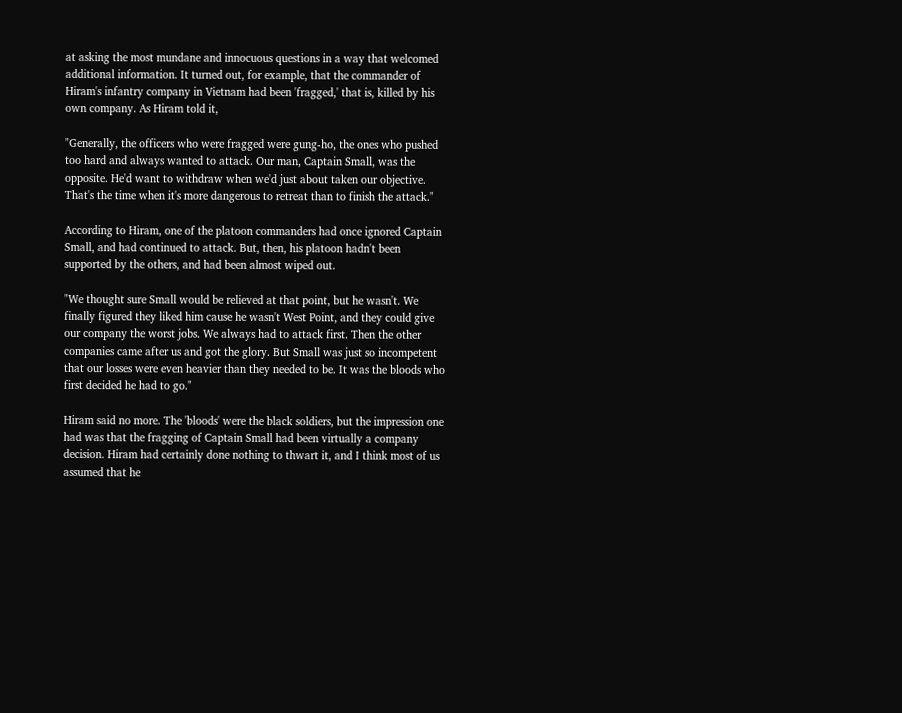at asking the most mundane and innocuous questions in a way that welcomed additional information. It turned out, for example, that the commander of Hiram's infantry company in Vietnam had been 'fragged,' that is, killed by his own company. As Hiram told it,

"Generally, the officers who were fragged were gung-ho, the ones who pushed too hard and always wanted to attack. Our man, Captain Small, was the opposite. He'd want to withdraw when we'd just about taken our objective. That's the time when it's more dangerous to retreat than to finish the attack."

According to Hiram, one of the platoon commanders had once ignored Captain Small, and had continued to attack. But, then, his platoon hadn't been supported by the others, and had been almost wiped out.

"We thought sure Small would be relieved at that point, but he wasn't. We finally figured they liked him cause he wasn't West Point, and they could give our company the worst jobs. We always had to attack first. Then the other companies came after us and got the glory. But Small was just so incompetent that our losses were even heavier than they needed to be. It was the bloods who first decided he had to go."

Hiram said no more. The 'bloods' were the black soldiers, but the impression one had was that the fragging of Captain Small had been virtually a company decision. Hiram had certainly done nothing to thwart it, and I think most of us assumed that he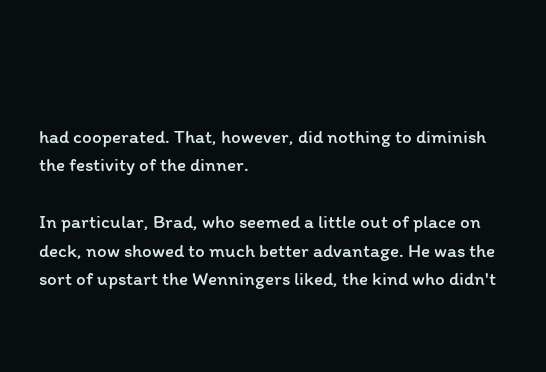had cooperated. That, however, did nothing to diminish the festivity of the dinner.

In particular, Brad, who seemed a little out of place on deck, now showed to much better advantage. He was the sort of upstart the Wenningers liked, the kind who didn't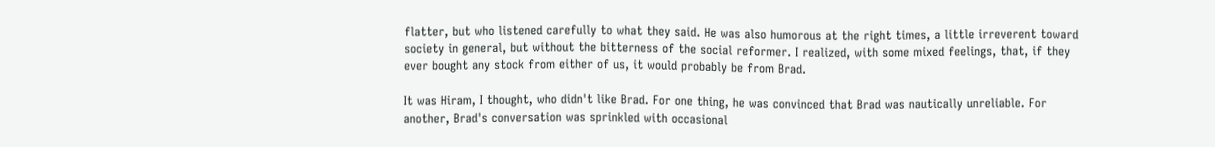flatter, but who listened carefully to what they said. He was also humorous at the right times, a little irreverent toward society in general, but without the bitterness of the social reformer. I realized, with some mixed feelings, that, if they ever bought any stock from either of us, it would probably be from Brad.

It was Hiram, I thought, who didn't like Brad. For one thing, he was convinced that Brad was nautically unreliable. For another, Brad's conversation was sprinkled with occasional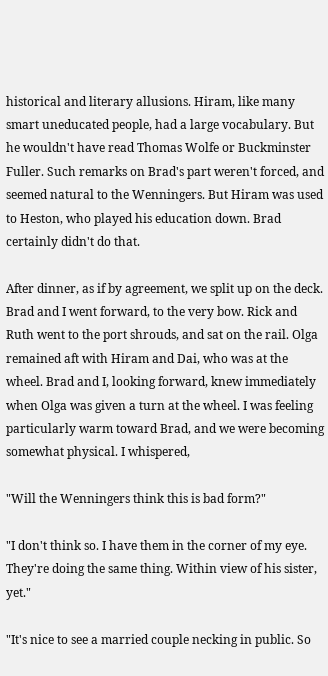historical and literary allusions. Hiram, like many smart uneducated people, had a large vocabulary. But he wouldn't have read Thomas Wolfe or Buckminster Fuller. Such remarks on Brad's part weren't forced, and seemed natural to the Wenningers. But Hiram was used to Heston, who played his education down. Brad certainly didn't do that.

After dinner, as if by agreement, we split up on the deck. Brad and I went forward, to the very bow. Rick and Ruth went to the port shrouds, and sat on the rail. Olga remained aft with Hiram and Dai, who was at the wheel. Brad and I, looking forward, knew immediately when Olga was given a turn at the wheel. I was feeling particularly warm toward Brad, and we were becoming somewhat physical. I whispered,

"Will the Wenningers think this is bad form?"

"I don't think so. I have them in the corner of my eye. They're doing the same thing. Within view of his sister, yet."

"It's nice to see a married couple necking in public. So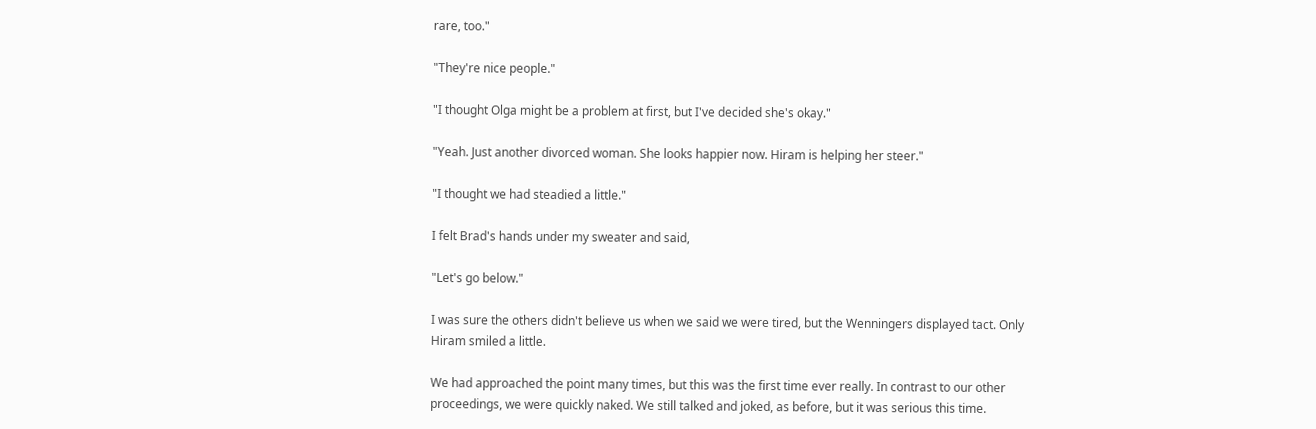rare, too."

"They're nice people."

"I thought Olga might be a problem at first, but I've decided she's okay."

"Yeah. Just another divorced woman. She looks happier now. Hiram is helping her steer."

"I thought we had steadied a little."

I felt Brad's hands under my sweater and said,

"Let's go below."

I was sure the others didn't believe us when we said we were tired, but the Wenningers displayed tact. Only Hiram smiled a little.

We had approached the point many times, but this was the first time ever really. In contrast to our other proceedings, we were quickly naked. We still talked and joked, as before, but it was serious this time.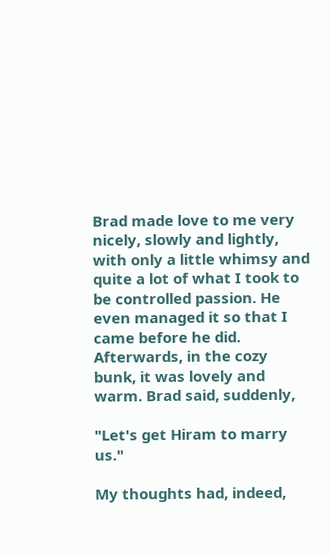Brad made love to me very nicely, slowly and lightly, with only a little whimsy and quite a lot of what I took to be controlled passion. He even managed it so that I came before he did. Afterwards, in the cozy bunk, it was lovely and warm. Brad said, suddenly,

"Let's get Hiram to marry us."

My thoughts had, indeed,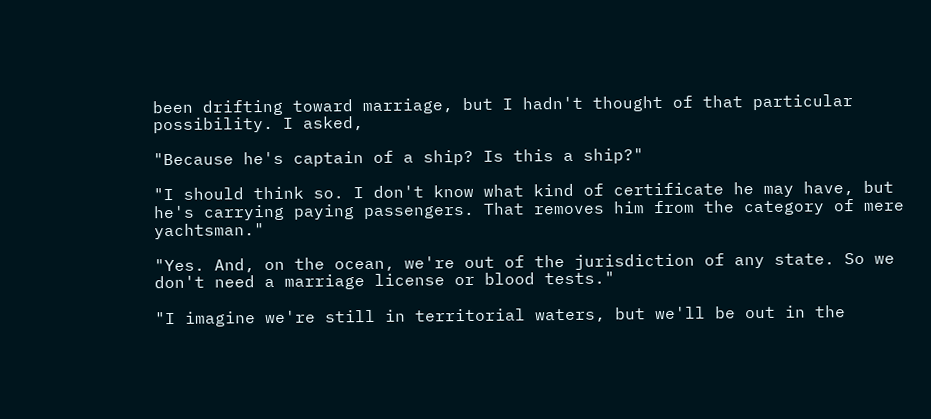been drifting toward marriage, but I hadn't thought of that particular possibility. I asked,

"Because he's captain of a ship? Is this a ship?"

"I should think so. I don't know what kind of certificate he may have, but he's carrying paying passengers. That removes him from the category of mere yachtsman."

"Yes. And, on the ocean, we're out of the jurisdiction of any state. So we don't need a marriage license or blood tests."

"I imagine we're still in territorial waters, but we'll be out in the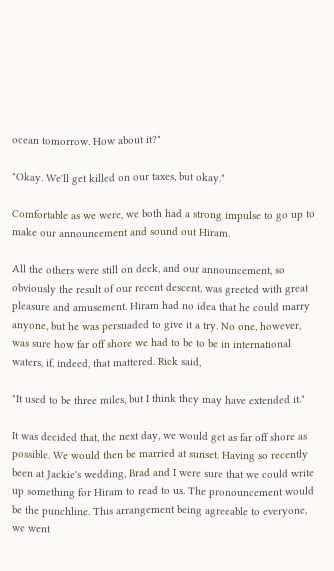ocean tomorrow. How about it?"

"Okay. We'll get killed on our taxes, but okay."

Comfortable as we were, we both had a strong impulse to go up to make our announcement and sound out Hiram.

All the others were still on deck, and our announcement, so obviously the result of our recent descent, was greeted with great pleasure and amusement. Hiram had no idea that he could marry anyone, but he was persuaded to give it a try. No one, however, was sure how far off shore we had to be to be in international waters, if, indeed, that mattered. Rick said,

"It used to be three miles, but I think they may have extended it."

It was decided that, the next day, we would get as far off shore as possible. We would then be married at sunset. Having so recently been at Jackie's wedding, Brad and I were sure that we could write up something for Hiram to read to us. The pronouncement would be the punchline. This arrangement being agreeable to everyone, we went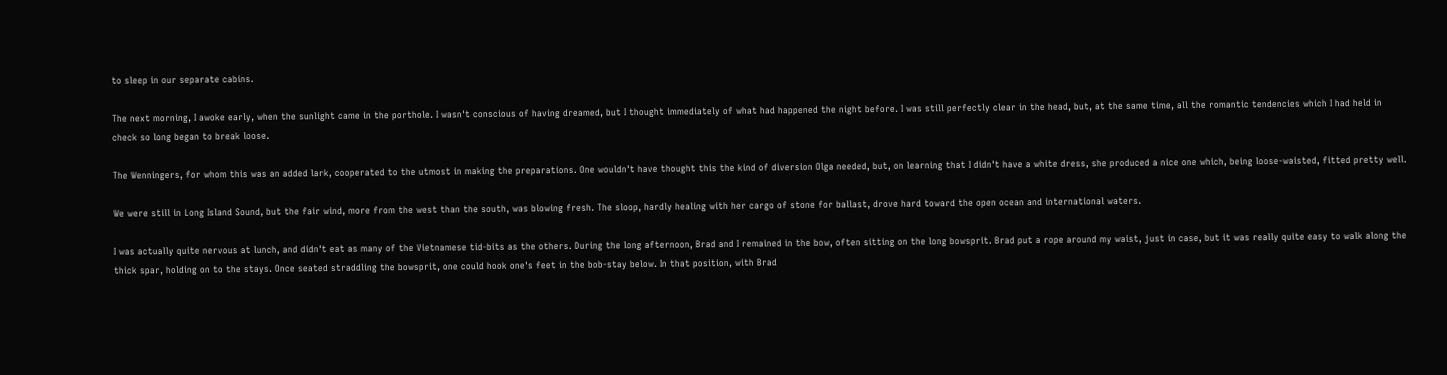to sleep in our separate cabins.

The next morning, I awoke early, when the sunlight came in the porthole. I wasn't conscious of having dreamed, but I thought immediately of what had happened the night before. I was still perfectly clear in the head, but, at the same time, all the romantic tendencies which I had held in check so long began to break loose.

The Wenningers, for whom this was an added lark, cooperated to the utmost in making the preparations. One wouldn't have thought this the kind of diversion Olga needed, but, on learning that I didn't have a white dress, she produced a nice one which, being loose-waisted, fitted pretty well.

We were still in Long Island Sound, but the fair wind, more from the west than the south, was blowing fresh. The sloop, hardly healing with her cargo of stone for ballast, drove hard toward the open ocean and international waters.

I was actually quite nervous at lunch, and didn't eat as many of the Vietnamese tid-bits as the others. During the long afternoon, Brad and I remained in the bow, often sitting on the long bowsprit. Brad put a rope around my waist, just in case, but it was really quite easy to walk along the thick spar, holding on to the stays. Once seated straddling the bowsprit, one could hook one's feet in the bob-stay below. In that position, with Brad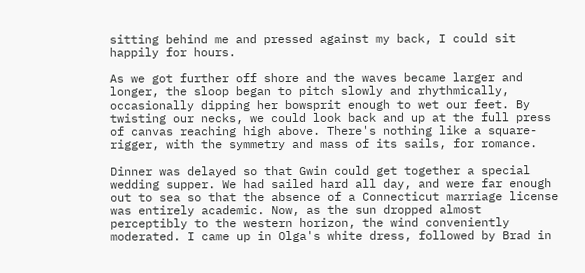sitting behind me and pressed against my back, I could sit happily for hours.

As we got further off shore and the waves became larger and longer, the sloop began to pitch slowly and rhythmically, occasionally dipping her bowsprit enough to wet our feet. By twisting our necks, we could look back and up at the full press of canvas reaching high above. There's nothing like a square-rigger, with the symmetry and mass of its sails, for romance.

Dinner was delayed so that Gwin could get together a special wedding supper. We had sailed hard all day, and were far enough out to sea so that the absence of a Connecticut marriage license was entirely academic. Now, as the sun dropped almost perceptibly to the western horizon, the wind conveniently moderated. I came up in Olga's white dress, followed by Brad in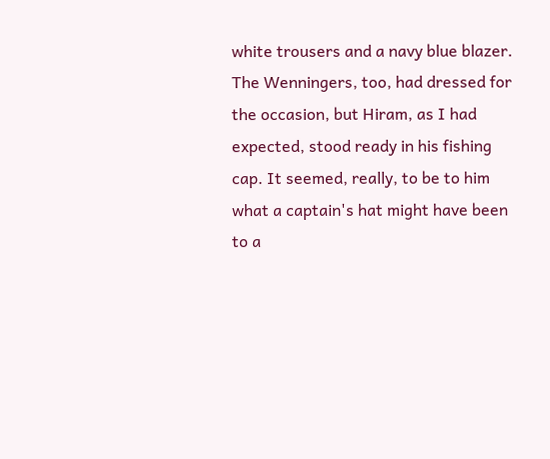white trousers and a navy blue blazer. The Wenningers, too, had dressed for the occasion, but Hiram, as I had expected, stood ready in his fishing cap. It seemed, really, to be to him what a captain's hat might have been to a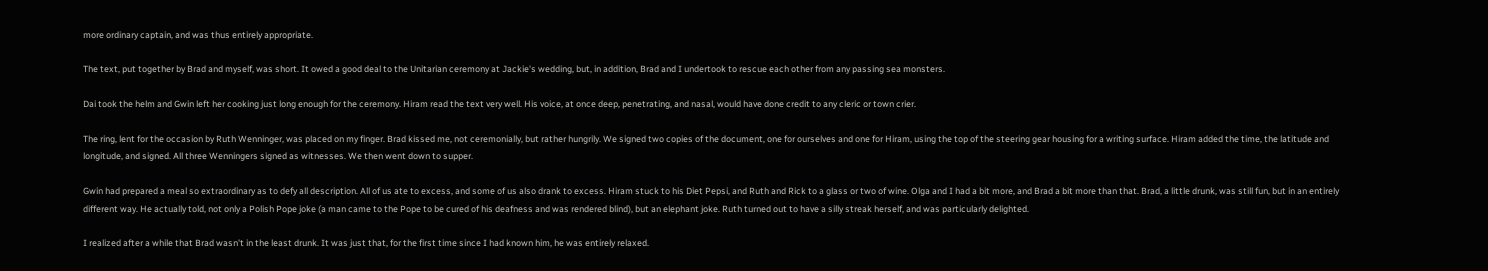more ordinary captain, and was thus entirely appropriate.

The text, put together by Brad and myself, was short. It owed a good deal to the Unitarian ceremony at Jackie's wedding, but, in addition, Brad and I undertook to rescue each other from any passing sea monsters.

Dai took the helm and Gwin left her cooking just long enough for the ceremony. Hiram read the text very well. His voice, at once deep, penetrating, and nasal, would have done credit to any cleric or town crier.

The ring, lent for the occasion by Ruth Wenninger, was placed on my finger. Brad kissed me, not ceremonially, but rather hungrily. We signed two copies of the document, one for ourselves and one for Hiram, using the top of the steering gear housing for a writing surface. Hiram added the time, the latitude and longitude, and signed. All three Wenningers signed as witnesses. We then went down to supper.

Gwin had prepared a meal so extraordinary as to defy all description. All of us ate to excess, and some of us also drank to excess. Hiram stuck to his Diet Pepsi, and Ruth and Rick to a glass or two of wine. Olga and I had a bit more, and Brad a bit more than that. Brad, a little drunk, was still fun, but in an entirely different way. He actually told, not only a Polish Pope joke (a man came to the Pope to be cured of his deafness and was rendered blind), but an elephant joke. Ruth turned out to have a silly streak herself, and was particularly delighted.

I realized after a while that Brad wasn't in the least drunk. It was just that, for the first time since I had known him, he was entirely relaxed.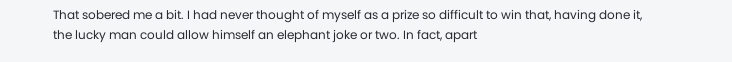That sobered me a bit. I had never thought of myself as a prize so difficult to win that, having done it, the lucky man could allow himself an elephant joke or two. In fact, apart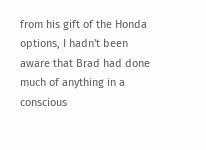from his gift of the Honda options, I hadn't been aware that Brad had done much of anything in a conscious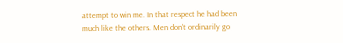attempt to win me. In that respect he had been much like the others. Men don't ordinarily go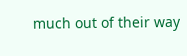much out of their way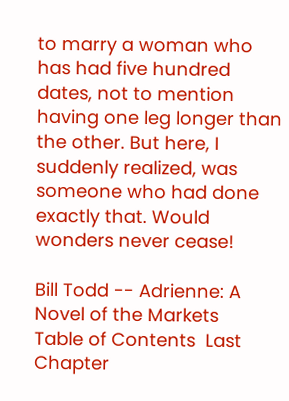to marry a woman who has had five hundred dates, not to mention having one leg longer than the other. But here, I suddenly realized, was someone who had done exactly that. Would wonders never cease!

Bill Todd -- Adrienne: A Novel of the Markets
Table of Contents  Last Chapter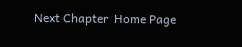Next Chapter  Home Page